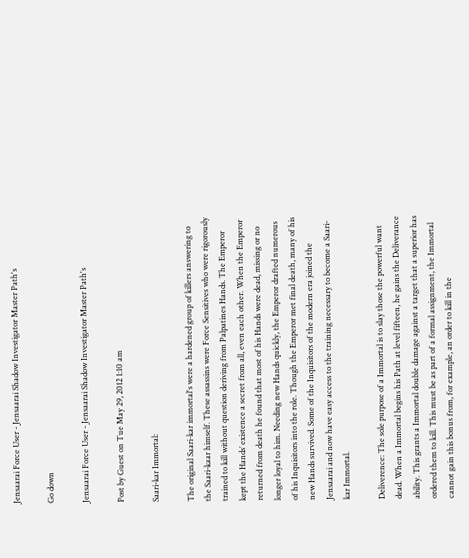Jensaarai Force User - Jensaarai Shadow Investigator Master Path's

Go down

Jensaarai Force User - Jensaarai Shadow Investigator Master Path's

Post by Guest on Tue May 29, 2012 1:10 am

Saari-kar Immortal:

The original Saari-kar immortal's were a hardened group of killers answering to the Saari-kaar himself. These assassins were Force Sensitives who were rigorously trained to kill without question deriving from Palpatines Hands. The Emperor kept the Hands’ existence a secret from all, even each other. When the Emperor returned from death he found that most of his Hands were dead, missing or no longer loyal to him. Needing new Hands quickly, the Emperor drafted numerous of his Inquisitors into the role. Though the Emperor met final death, many of his new Hands survived. Some of the Inquisitors of the modern era joined the Jensaarai and now have easy access to the training necessary to become a Saari-kar Immortal.

Deliverence: The sole purpose of a Immortal is to slay those the powerful want dead. When a Immortal begins his Path at level fifteen, he gains the Deliverance ability. This grants a Immortal double damage against a target that a superior has ordered them to kill. This must be as part of a formal assignment, the Immortal cannot gain this bonus from, for example, an order to kill in the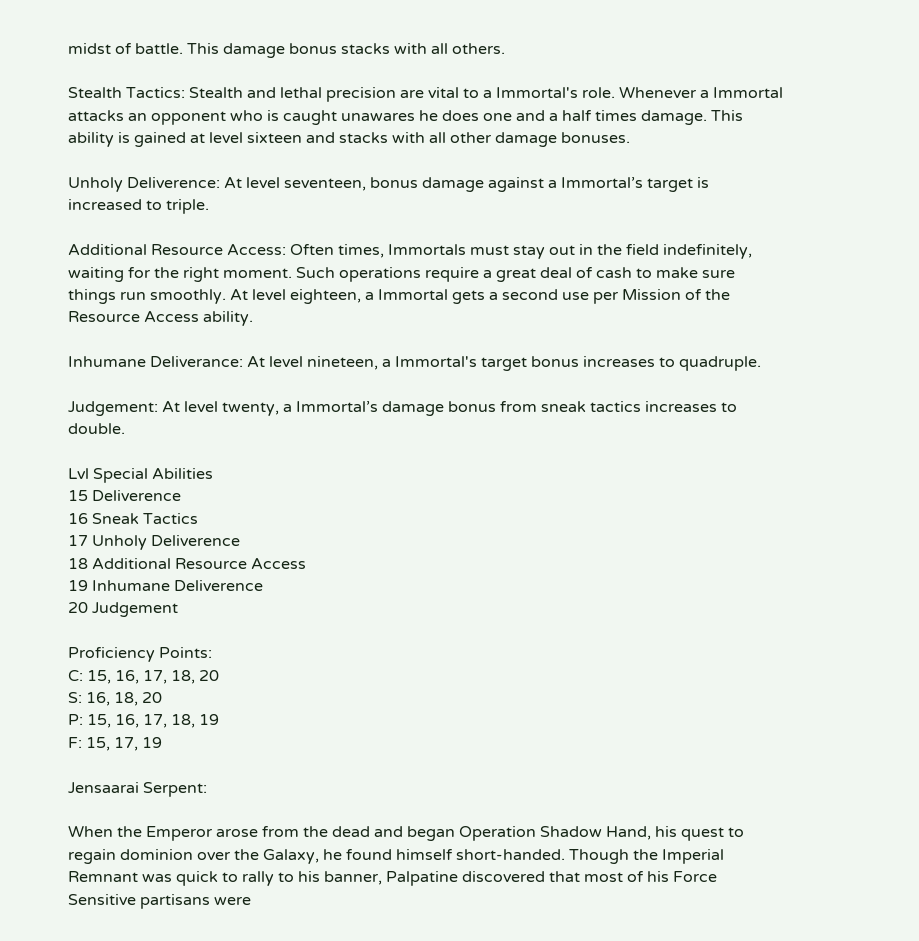midst of battle. This damage bonus stacks with all others.

Stealth Tactics: Stealth and lethal precision are vital to a Immortal's role. Whenever a Immortal attacks an opponent who is caught unawares he does one and a half times damage. This ability is gained at level sixteen and stacks with all other damage bonuses.

Unholy Deliverence: At level seventeen, bonus damage against a Immortal’s target is increased to triple.

Additional Resource Access: Often times, Immortals must stay out in the field indefinitely, waiting for the right moment. Such operations require a great deal of cash to make sure things run smoothly. At level eighteen, a Immortal gets a second use per Mission of the Resource Access ability.

Inhumane Deliverance: At level nineteen, a Immortal's target bonus increases to quadruple.

Judgement: At level twenty, a Immortal’s damage bonus from sneak tactics increases to double.

Lvl Special Abilities
15 Deliverence
16 Sneak Tactics
17 Unholy Deliverence
18 Additional Resource Access
19 Inhumane Deliverence
20 Judgement

Proficiency Points:
C: 15, 16, 17, 18, 20
S: 16, 18, 20
P: 15, 16, 17, 18, 19
F: 15, 17, 19

Jensaarai Serpent:

When the Emperor arose from the dead and began Operation Shadow Hand, his quest to regain dominion over the Galaxy, he found himself short-handed. Though the Imperial Remnant was quick to rally to his banner, Palpatine discovered that most of his Force Sensitive partisans were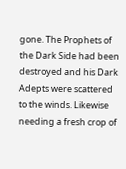gone. The Prophets of the Dark Side had been destroyed and his Dark Adepts were scattered to the winds. Likewise needing a fresh crop of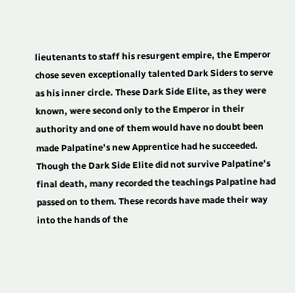lieutenants to staff his resurgent empire, the Emperor chose seven exceptionally talented Dark Siders to serve as his inner circle. These Dark Side Elite, as they were known, were second only to the Emperor in their authority and one of them would have no doubt been made Palpatine’s new Apprentice had he succeeded. Though the Dark Side Elite did not survive Palpatine’s final death, many recorded the teachings Palpatine had passed on to them. These records have made their way into the hands of the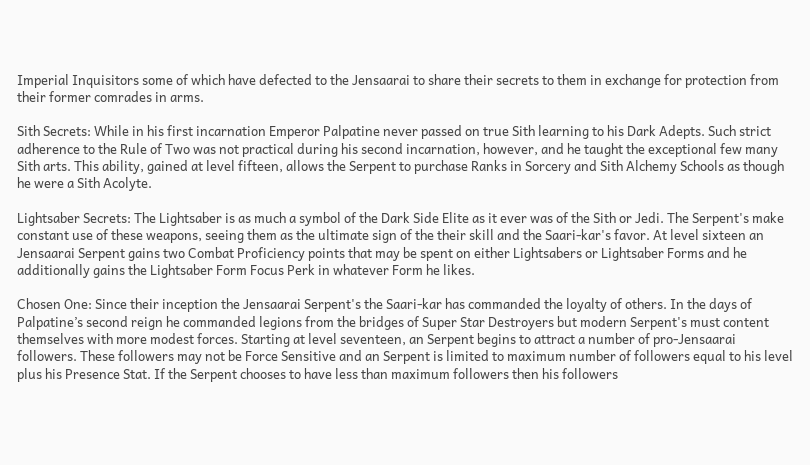Imperial Inquisitors some of which have defected to the Jensaarai to share their secrets to them in exchange for protection from their former comrades in arms.

Sith Secrets: While in his first incarnation Emperor Palpatine never passed on true Sith learning to his Dark Adepts. Such strict adherence to the Rule of Two was not practical during his second incarnation, however, and he taught the exceptional few many Sith arts. This ability, gained at level fifteen, allows the Serpent to purchase Ranks in Sorcery and Sith Alchemy Schools as though he were a Sith Acolyte.

Lightsaber Secrets: The Lightsaber is as much a symbol of the Dark Side Elite as it ever was of the Sith or Jedi. The Serpent's make constant use of these weapons, seeing them as the ultimate sign of the their skill and the Saari-kar's favor. At level sixteen an Jensaarai Serpent gains two Combat Proficiency points that may be spent on either Lightsabers or Lightsaber Forms and he additionally gains the Lightsaber Form Focus Perk in whatever Form he likes.

Chosen One: Since their inception the Jensaarai Serpent's the Saari-kar has commanded the loyalty of others. In the days of Palpatine’s second reign he commanded legions from the bridges of Super Star Destroyers but modern Serpent's must content themselves with more modest forces. Starting at level seventeen, an Serpent begins to attract a number of pro-Jensaarai followers. These followers may not be Force Sensitive and an Serpent is limited to maximum number of followers equal to his level plus his Presence Stat. If the Serpent chooses to have less than maximum followers then his followers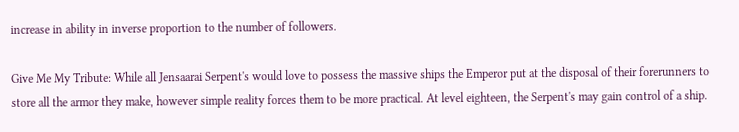increase in ability in inverse proportion to the number of followers.

Give Me My Tribute: While all Jensaarai Serpent's would love to possess the massive ships the Emperor put at the disposal of their forerunners to store all the armor they make, however simple reality forces them to be more practical. At level eighteen, the Serpent's may gain control of a ship.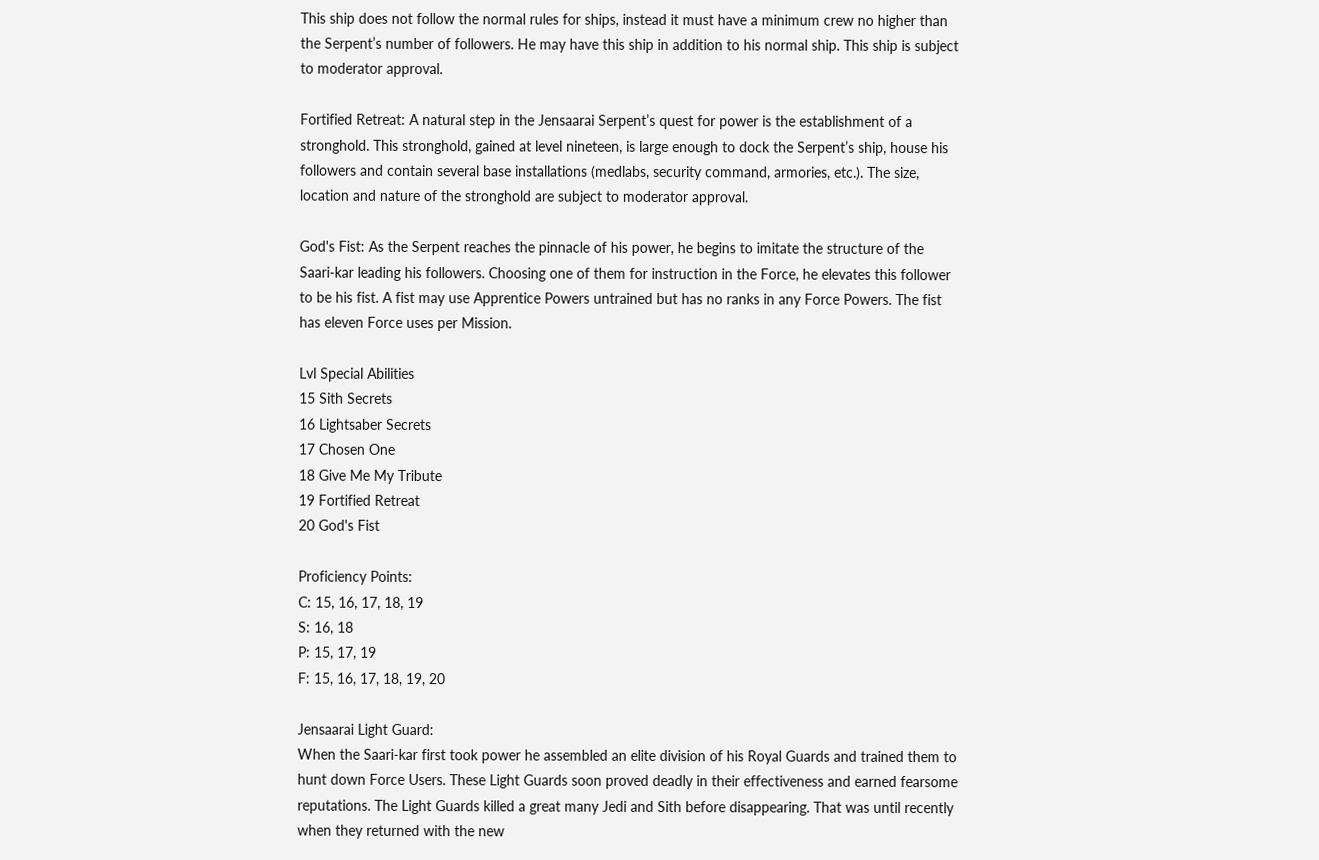This ship does not follow the normal rules for ships, instead it must have a minimum crew no higher than the Serpent’s number of followers. He may have this ship in addition to his normal ship. This ship is subject to moderator approval.

Fortified Retreat: A natural step in the Jensaarai Serpent’s quest for power is the establishment of a stronghold. This stronghold, gained at level nineteen, is large enough to dock the Serpent’s ship, house his followers and contain several base installations (medlabs, security command, armories, etc.). The size, location and nature of the stronghold are subject to moderator approval.

God's Fist: As the Serpent reaches the pinnacle of his power, he begins to imitate the structure of the Saari-kar leading his followers. Choosing one of them for instruction in the Force, he elevates this follower to be his fist. A fist may use Apprentice Powers untrained but has no ranks in any Force Powers. The fist has eleven Force uses per Mission.

Lvl Special Abilities
15 Sith Secrets
16 Lightsaber Secrets
17 Chosen One
18 Give Me My Tribute
19 Fortified Retreat
20 God's Fist

Proficiency Points:
C: 15, 16, 17, 18, 19
S: 16, 18
P: 15, 17, 19
F: 15, 16, 17, 18, 19, 20

Jensaarai Light Guard:
When the Saari-kar first took power he assembled an elite division of his Royal Guards and trained them to hunt down Force Users. These Light Guards soon proved deadly in their effectiveness and earned fearsome reputations. The Light Guards killed a great many Jedi and Sith before disappearing. That was until recently when they returned with the new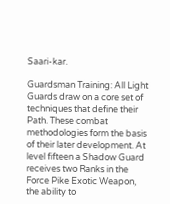Saari-kar.

Guardsman Training: All Light Guards draw on a core set of techniques that define their Path. These combat methodologies form the basis of their later development. At level fifteen a Shadow Guard receives two Ranks in the Force Pike Exotic Weapon, the ability to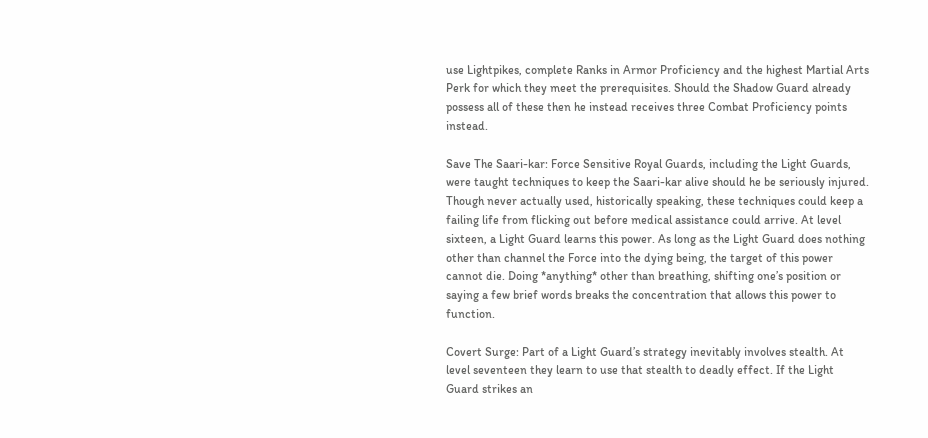use Lightpikes, complete Ranks in Armor Proficiency and the highest Martial Arts Perk for which they meet the prerequisites. Should the Shadow Guard already possess all of these then he instead receives three Combat Proficiency points instead.

Save The Saari-kar: Force Sensitive Royal Guards, including the Light Guards, were taught techniques to keep the Saari-kar alive should he be seriously injured. Though never actually used, historically speaking, these techniques could keep a failing life from flicking out before medical assistance could arrive. At level sixteen, a Light Guard learns this power. As long as the Light Guard does nothing other than channel the Force into the dying being, the target of this power cannot die. Doing *anything* other than breathing, shifting one’s position or saying a few brief words breaks the concentration that allows this power to function.

Covert Surge: Part of a Light Guard’s strategy inevitably involves stealth. At level seventeen they learn to use that stealth to deadly effect. If the Light Guard strikes an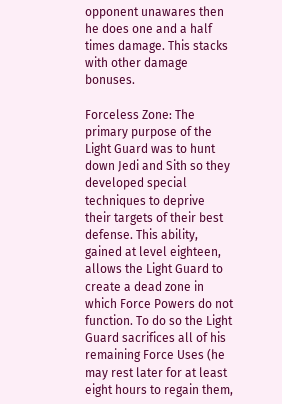opponent unawares then he does one and a half times damage. This stacks with other damage bonuses.

Forceless Zone: The primary purpose of the Light Guard was to hunt down Jedi and Sith so they developed special techniques to deprive their targets of their best defense. This ability, gained at level eighteen, allows the Light Guard to create a dead zone in which Force Powers do not function. To do so the Light Guard sacrifices all of his remaining Force Uses (he may rest later for at least eight hours to regain them,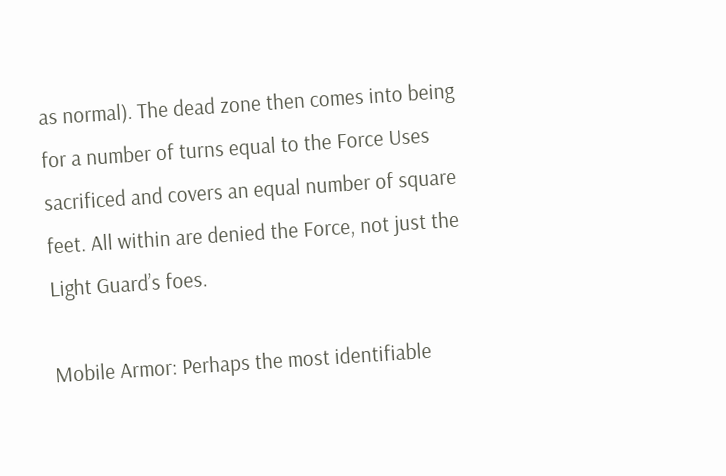as normal). The dead zone then comes into being for a number of turns equal to the Force Uses sacrificed and covers an equal number of square feet. All within are denied the Force, not just the Light Guard’s foes.

Mobile Armor: Perhaps the most identifiable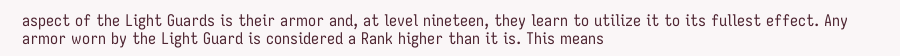aspect of the Light Guards is their armor and, at level nineteen, they learn to utilize it to its fullest effect. Any armor worn by the Light Guard is considered a Rank higher than it is. This means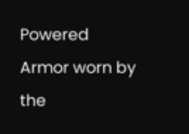Powered Armor worn by the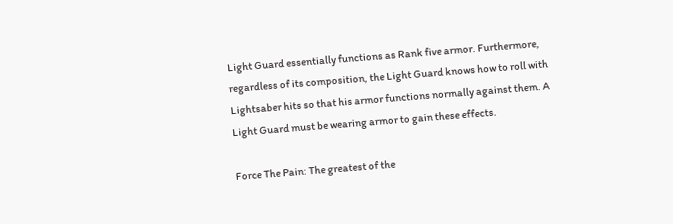Light Guard essentially functions as Rank five armor. Furthermore, regardless of its composition, the Light Guard knows how to roll with Lightsaber hits so that his armor functions normally against them. A Light Guard must be wearing armor to gain these effects.

Force The Pain: The greatest of the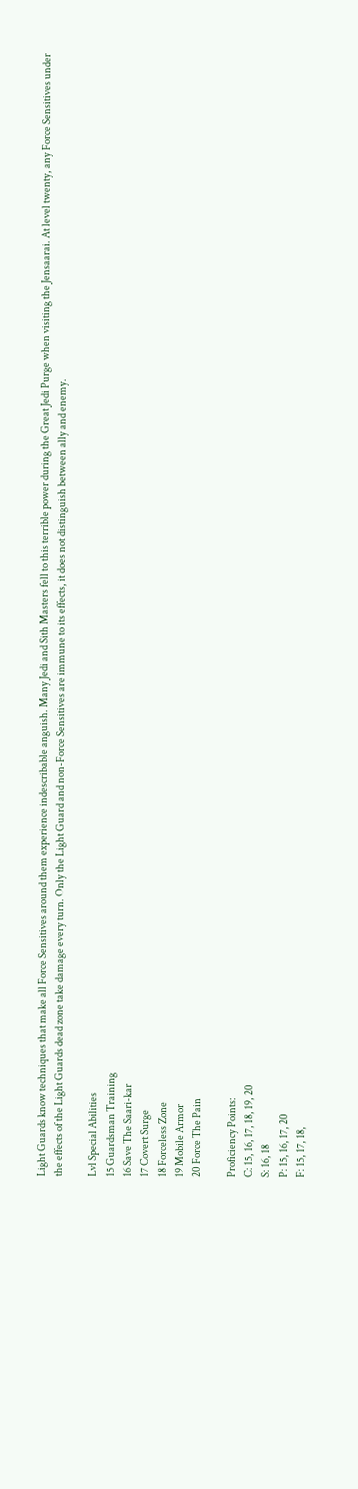Light Guards know techniques that make all Force Sensitives around them experience indescribable anguish. Many Jedi and Sith Masters fell to this terrible power during the Great Jedi Purge when visiting the Jensaarai. At level twenty, any Force Sensitives under the effects of the Light Guards dead zone take damage every turn. Only the Light Guard and non-Force Sensitives are immune to its effects, it does not distinguish between ally and enemy.

Lvl Special Abilities
15 Guardsman Training
16 Save The Saari-kar
17 Covert Surge
18 Forceless Zone
19 Mobile Armor
20 Force The Pain

Proficiency Points:
C: 15, 16, 17, 18, 19, 20
S: 16, 18
P: 15, 16, 17, 20
F: 15, 17, 18,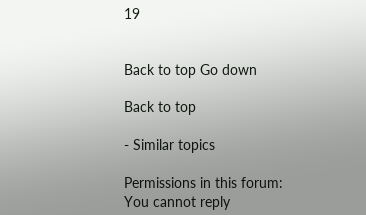19


Back to top Go down

Back to top

- Similar topics

Permissions in this forum:
You cannot reply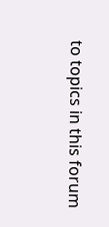to topics in this forum